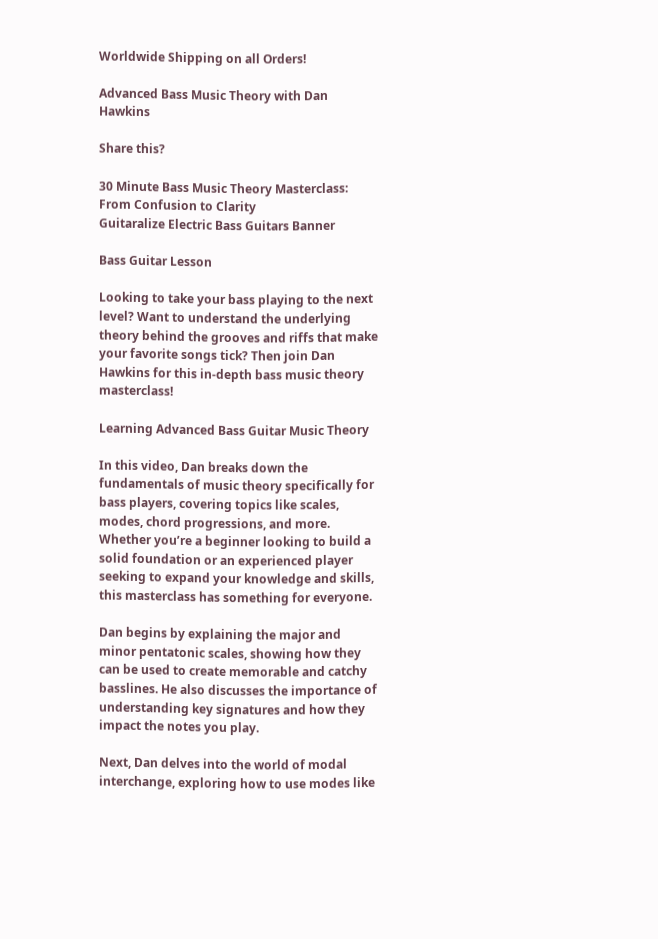Worldwide Shipping on all Orders!

Advanced Bass Music Theory with Dan Hawkins

Share this?

30 Minute Bass Music Theory Masterclass: From Confusion to Clarity
Guitaralize Electric Bass Guitars Banner

Bass Guitar Lesson

Looking to take your bass playing to the next level? Want to understand the underlying theory behind the grooves and riffs that make your favorite songs tick? Then join Dan Hawkins for this in-depth bass music theory masterclass!

Learning Advanced Bass Guitar Music Theory

In this video, Dan breaks down the fundamentals of music theory specifically for bass players, covering topics like scales, modes, chord progressions, and more. Whether you’re a beginner looking to build a solid foundation or an experienced player seeking to expand your knowledge and skills, this masterclass has something for everyone.

Dan begins by explaining the major and minor pentatonic scales, showing how they can be used to create memorable and catchy basslines. He also discusses the importance of understanding key signatures and how they impact the notes you play.

Next, Dan delves into the world of modal interchange, exploring how to use modes like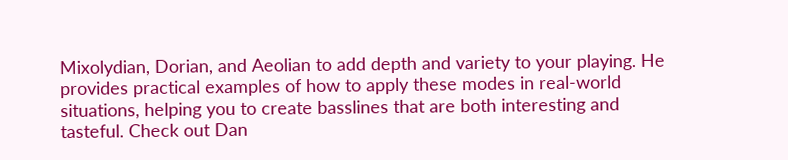Mixolydian, Dorian, and Aeolian to add depth and variety to your playing. He provides practical examples of how to apply these modes in real-world situations, helping you to create basslines that are both interesting and tasteful. Check out Dan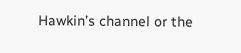Hawkin’s channel or the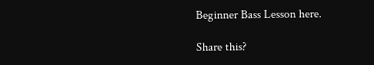Beginner Bass Lesson here.

Share this?